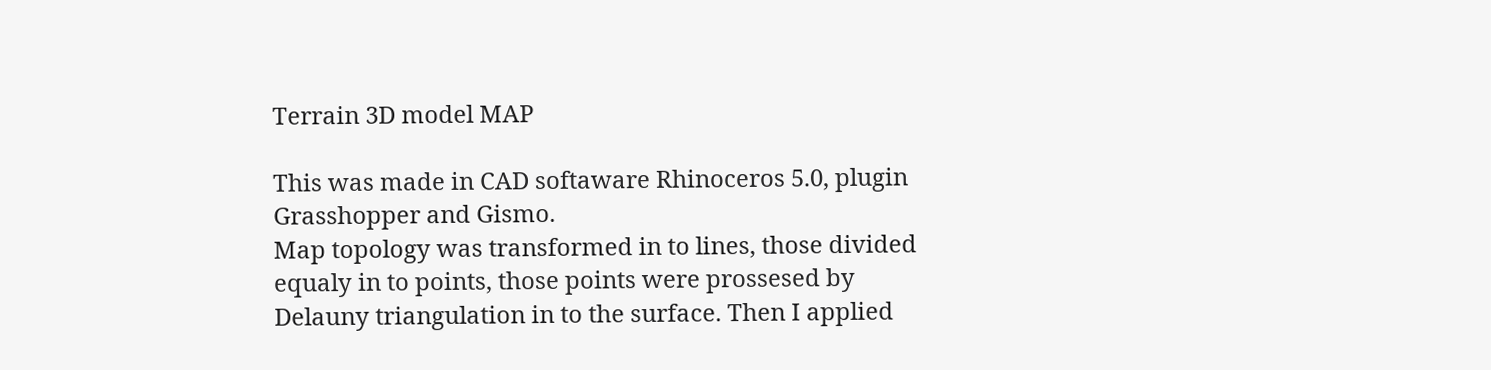Terrain 3D model MAP

This was made in CAD softaware Rhinoceros 5.0, plugin Grasshopper and Gismo.
Map topology was transformed in to lines, those divided equaly in to points, those points were prossesed by Delauny triangulation in to the surface. Then I applied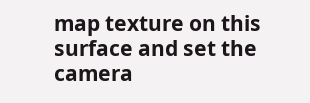map texture on this surface and set the camera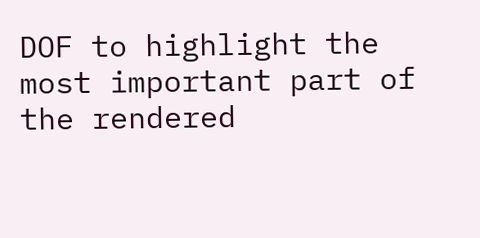DOF to highlight the most important part of the rendered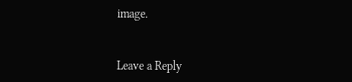image.


Leave a Reply